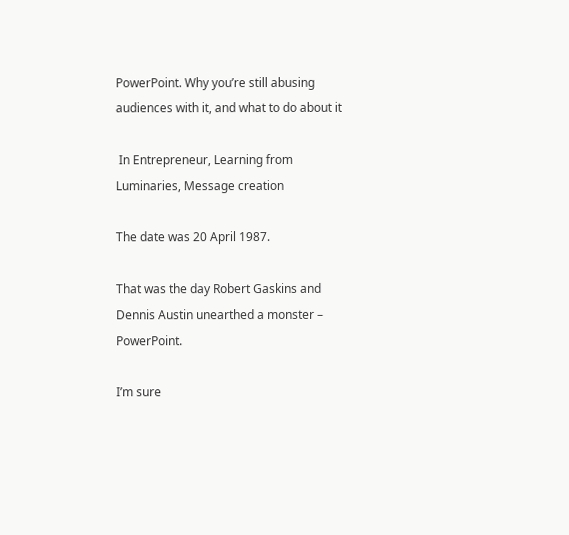PowerPoint. Why you’re still abusing audiences with it, and what to do about it

 In Entrepreneur, Learning from Luminaries, Message creation

The date was 20 April 1987.

That was the day Robert Gaskins and Dennis Austin unearthed a monster – PowerPoint.

I’m sure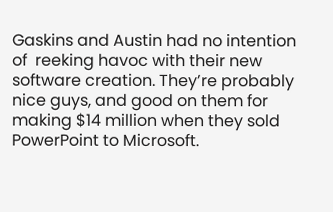Gaskins and Austin had no intention of  reeking havoc with their new software creation. They’re probably nice guys, and good on them for making $14 million when they sold PowerPoint to Microsoft.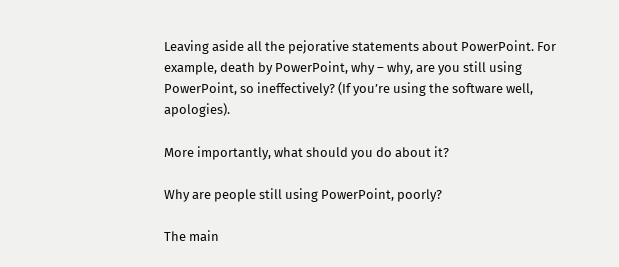Leaving aside all the pejorative statements about PowerPoint. For example, death by PowerPoint, why – why, are you still using PowerPoint, so ineffectively? (If you’re using the software well, apologies).

More importantly, what should you do about it?

Why are people still using PowerPoint, poorly?

The main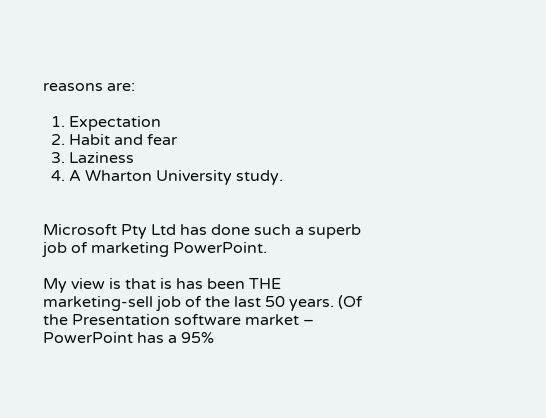reasons are:

  1. Expectation
  2. Habit and fear
  3. Laziness
  4. A Wharton University study.


Microsoft Pty Ltd has done such a superb job of marketing PowerPoint.

My view is that is has been THE marketing-sell job of the last 50 years. (Of the Presentation software market – PowerPoint has a 95%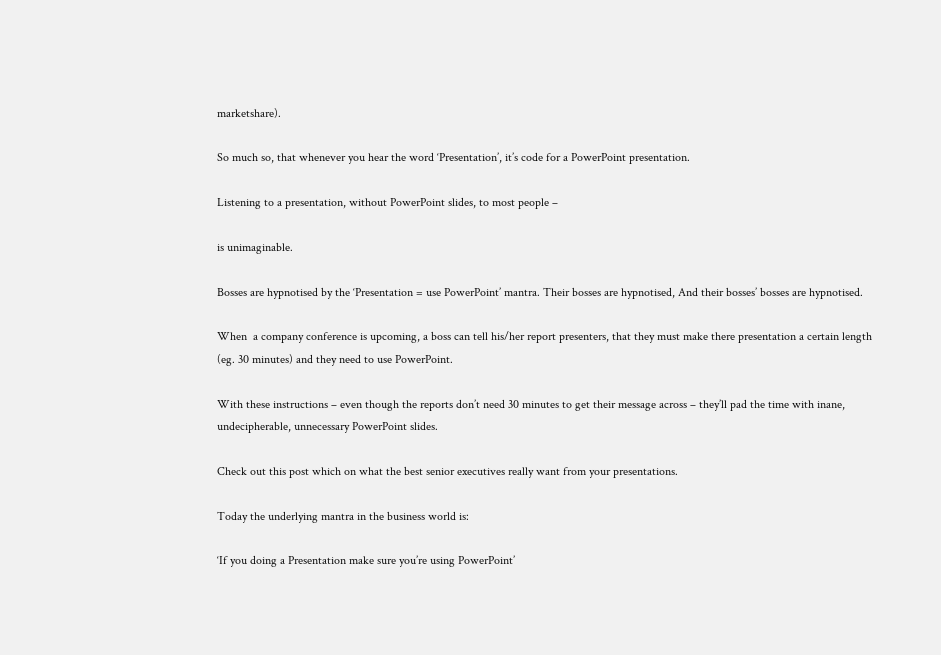marketshare).

So much so, that whenever you hear the word ‘Presentation’, it’s code for a PowerPoint presentation.

Listening to a presentation, without PowerPoint slides, to most people –

is unimaginable.

Bosses are hypnotised by the ‘Presentation = use PowerPoint’ mantra. Their bosses are hypnotised, And their bosses’ bosses are hypnotised.

When  a company conference is upcoming, a boss can tell his/her report presenters, that they must make there presentation a certain length (eg. 30 minutes) and they need to use PowerPoint.

With these instructions – even though the reports don’t need 30 minutes to get their message across – they’ll pad the time with inane, undecipherable, unnecessary PowerPoint slides.

Check out this post which on what the best senior executives really want from your presentations.

Today the underlying mantra in the business world is:

‘If you doing a Presentation make sure you’re using PowerPoint’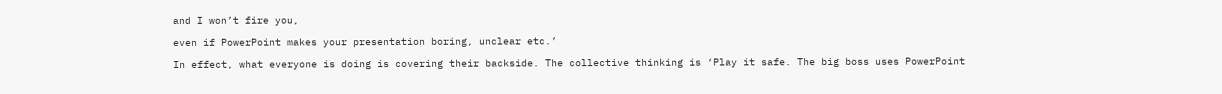and I won’t fire you,

even if PowerPoint makes your presentation boring, unclear etc.’

In effect, what everyone is doing is covering their backside. The collective thinking is ‘Play it safe. The big boss uses PowerPoint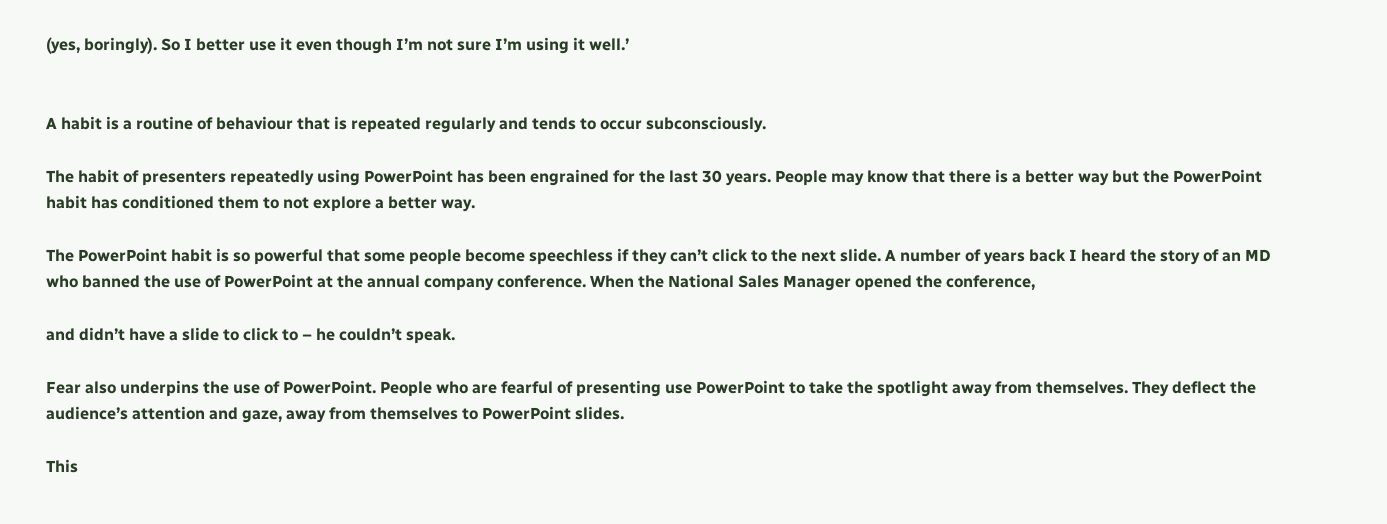(yes, boringly). So I better use it even though I’m not sure I’m using it well.’


A habit is a routine of behaviour that is repeated regularly and tends to occur subconsciously.

The habit of presenters repeatedly using PowerPoint has been engrained for the last 30 years. People may know that there is a better way but the PowerPoint habit has conditioned them to not explore a better way.

The PowerPoint habit is so powerful that some people become speechless if they can’t click to the next slide. A number of years back I heard the story of an MD who banned the use of PowerPoint at the annual company conference. When the National Sales Manager opened the conference,

and didn’t have a slide to click to – he couldn’t speak.

Fear also underpins the use of PowerPoint. People who are fearful of presenting use PowerPoint to take the spotlight away from themselves. They deflect the audience’s attention and gaze, away from themselves to PowerPoint slides.

This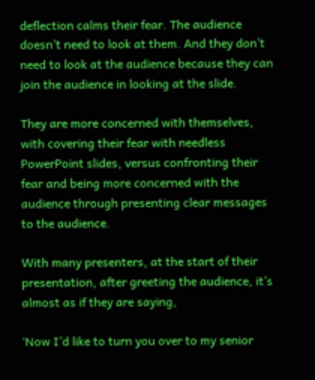deflection calms their fear. The audience doesn’t need to look at them. And they don’t need to look at the audience because they can join the audience in looking at the slide.

They are more concerned with themselves, with covering their fear with needless PowerPoint slides, versus confronting their fear and being more concerned with the audience through presenting clear messages to the audience.

With many presenters, at the start of their presentation, after greeting the audience, it’s almost as if they are saying,

‘Now I’d like to turn you over to my senior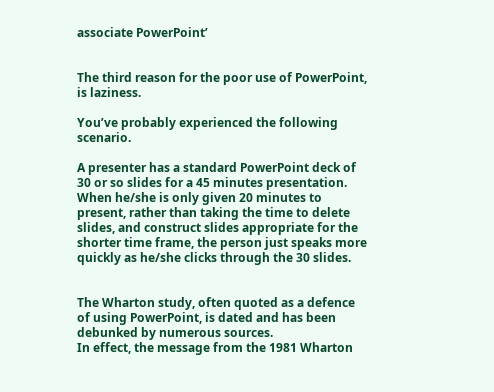associate PowerPoint’


The third reason for the poor use of PowerPoint, is laziness.

You’ve probably experienced the following scenario.

A presenter has a standard PowerPoint deck of 30 or so slides for a 45 minutes presentation. When he/she is only given 20 minutes to present, rather than taking the time to delete slides, and construct slides appropriate for the shorter time frame, the person just speaks more quickly as he/she clicks through the 30 slides.


The Wharton study, often quoted as a defence of using PowerPoint, is dated and has been debunked by numerous sources.
In effect, the message from the 1981 Wharton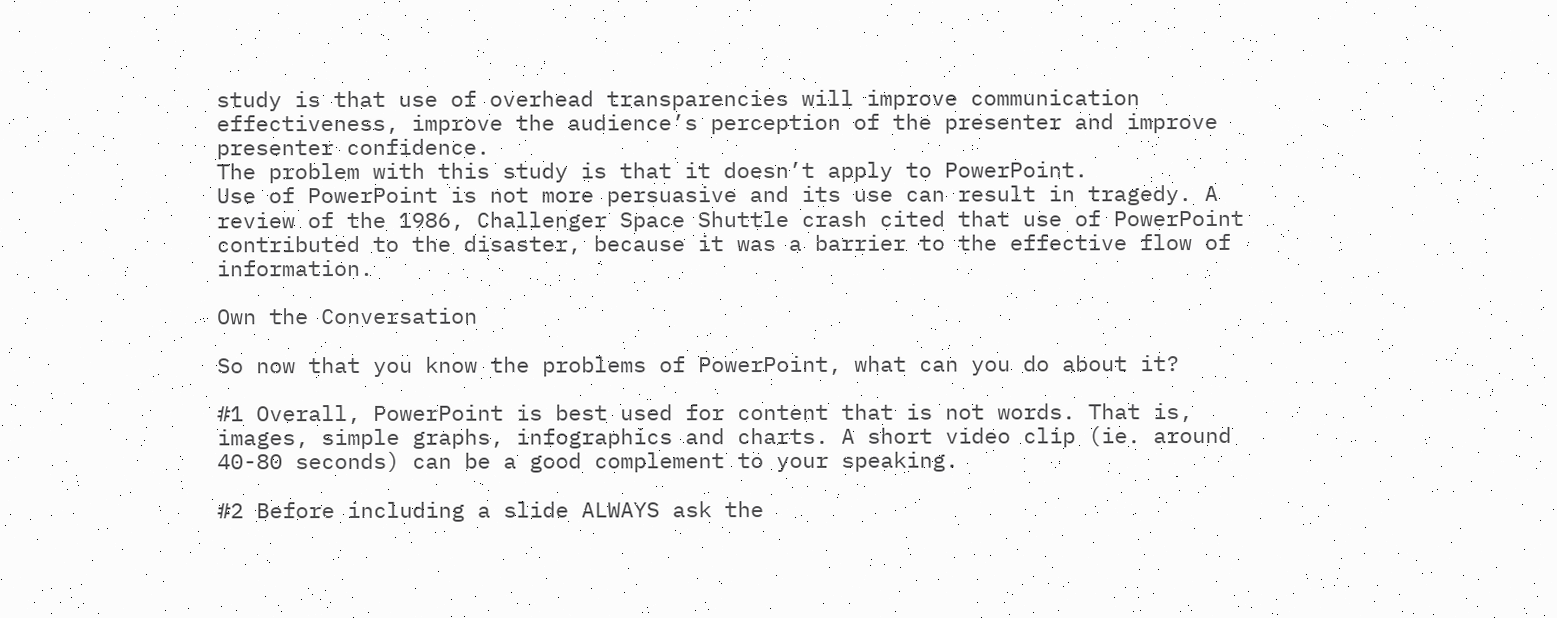study is that use of overhead transparencies will improve communication effectiveness, improve the audience’s perception of the presenter and improve presenter confidence.
The problem with this study is that it doesn’t apply to PowerPoint.
Use of PowerPoint is not more persuasive and its use can result in tragedy. A review of the 1986, Challenger Space Shuttle crash cited that use of PowerPoint contributed to the disaster, because it was a barrier to the effective flow of information.

Own the Conversation

So now that you know the problems of PowerPoint, what can you do about it?

#1 Overall, PowerPoint is best used for content that is not words. That is, images, simple graphs, infographics and charts. A short video clip (ie. around 40-80 seconds) can be a good complement to your speaking.

#2 Before including a slide ALWAYS ask the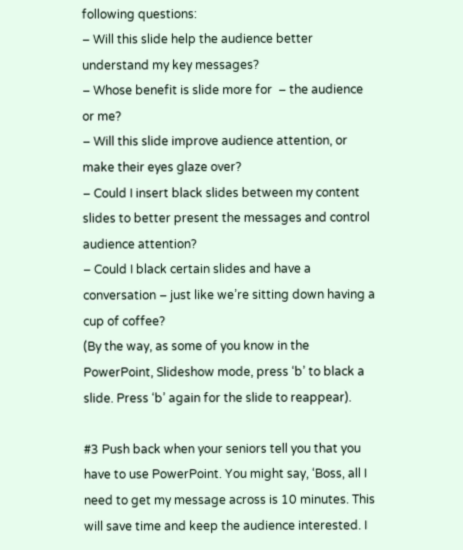following questions:
– Will this slide help the audience better understand my key messages?
– Whose benefit is slide more for  – the audience or me?
– Will this slide improve audience attention, or make their eyes glaze over?
– Could I insert black slides between my content slides to better present the messages and control audience attention?
– Could I black certain slides and have a conversation – just like we’re sitting down having a cup of coffee?
(By the way, as some of you know in the PowerPoint, Slideshow mode, press ‘b’ to black a slide. Press ‘b’ again for the slide to reappear).

#3 Push back when your seniors tell you that you have to use PowerPoint. You might say, ‘Boss, all I need to get my message across is 10 minutes. This will save time and keep the audience interested. I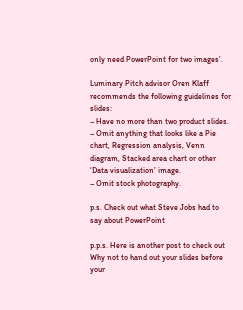only need PowerPoint for two images’.

Luminary Pitch advisor Oren Klaff recommends the following guidelines for slides:
– Have no more than two product slides.
– Omit anything that looks like a Pie chart, Regression analysis, Venn diagram, Stacked area chart or other ‘Data visualization’ image.
– Omit stock photography.

p.s. Check out what Steve Jobs had to say about PowerPoint

p.p.s. Here is another post to check out Why not to hand out your slides before your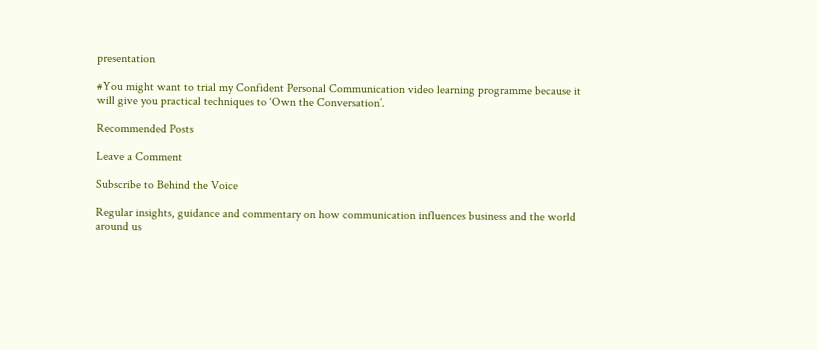presentation

#You might want to trial my Confident Personal Communication video learning programme because it will give you practical techniques to ‘Own the Conversation’.

Recommended Posts

Leave a Comment

Subscribe to Behind the Voice

Regular insights, guidance and commentary on how communication influences business and the world around us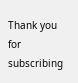Thank you for subscribing